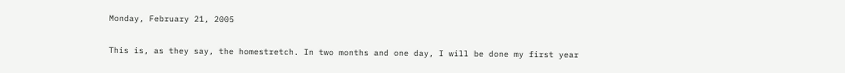Monday, February 21, 2005


This is, as they say, the homestretch. In two months and one day, I will be done my first year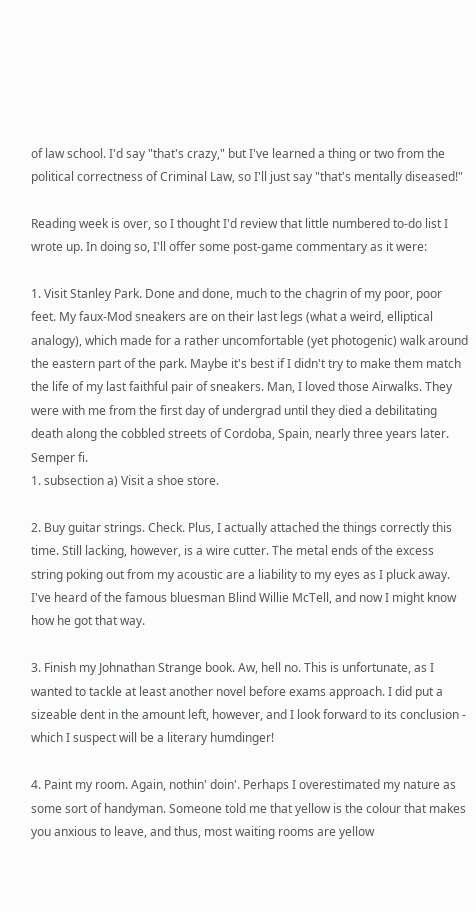of law school. I'd say "that's crazy," but I've learned a thing or two from the political correctness of Criminal Law, so I'll just say "that's mentally diseased!"

Reading week is over, so I thought I'd review that little numbered to-do list I wrote up. In doing so, I'll offer some post-game commentary as it were:

1. Visit Stanley Park. Done and done, much to the chagrin of my poor, poor feet. My faux-Mod sneakers are on their last legs (what a weird, elliptical analogy), which made for a rather uncomfortable (yet photogenic) walk around the eastern part of the park. Maybe it's best if I didn't try to make them match the life of my last faithful pair of sneakers. Man, I loved those Airwalks. They were with me from the first day of undergrad until they died a debilitating death along the cobbled streets of Cordoba, Spain, nearly three years later. Semper fi.
1. subsection a) Visit a shoe store.

2. Buy guitar strings. Check. Plus, I actually attached the things correctly this time. Still lacking, however, is a wire cutter. The metal ends of the excess string poking out from my acoustic are a liability to my eyes as I pluck away. I've heard of the famous bluesman Blind Willie McTell, and now I might know how he got that way.

3. Finish my Johnathan Strange book. Aw, hell no. This is unfortunate, as I wanted to tackle at least another novel before exams approach. I did put a sizeable dent in the amount left, however, and I look forward to its conclusion - which I suspect will be a literary humdinger!

4. Paint my room. Again, nothin' doin'. Perhaps I overestimated my nature as some sort of handyman. Someone told me that yellow is the colour that makes you anxious to leave, and thus, most waiting rooms are yellow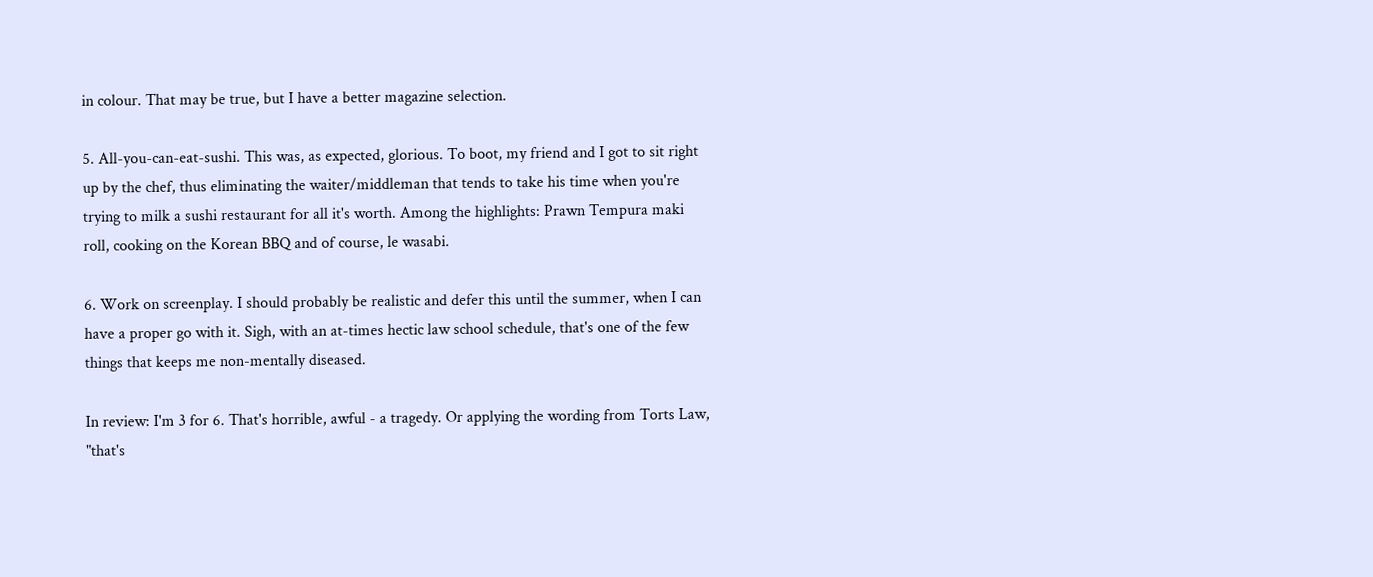in colour. That may be true, but I have a better magazine selection.

5. All-you-can-eat-sushi. This was, as expected, glorious. To boot, my friend and I got to sit right up by the chef, thus eliminating the waiter/middleman that tends to take his time when you're trying to milk a sushi restaurant for all it's worth. Among the highlights: Prawn Tempura maki roll, cooking on the Korean BBQ and of course, le wasabi.

6. Work on screenplay. I should probably be realistic and defer this until the summer, when I can have a proper go with it. Sigh, with an at-times hectic law school schedule, that's one of the few things that keeps me non-mentally diseased.

In review: I'm 3 for 6. That's horrible, awful - a tragedy. Or applying the wording from Torts Law, "that's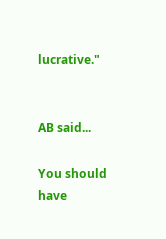lucrative."


AB said...

You should have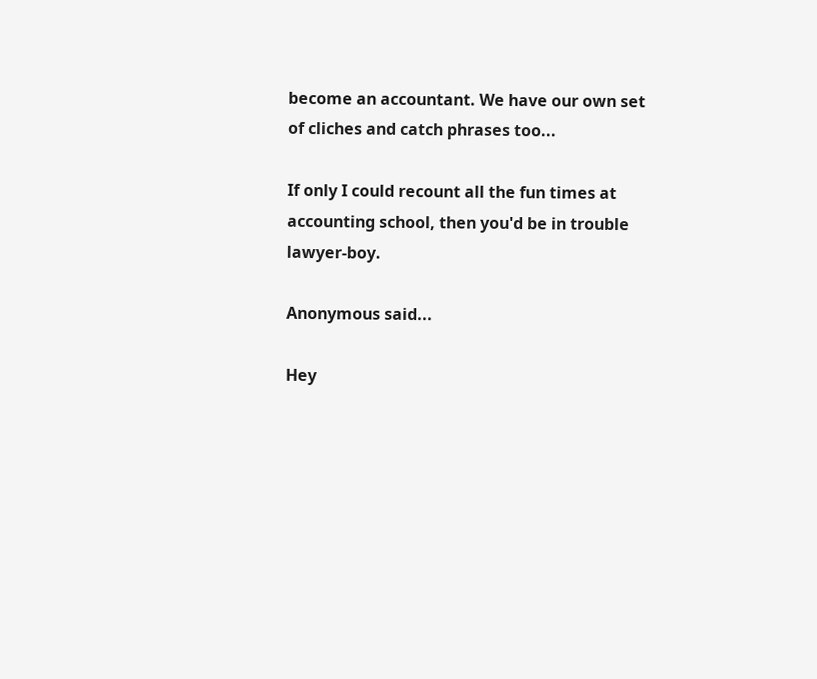become an accountant. We have our own set of cliches and catch phrases too...

If only I could recount all the fun times at accounting school, then you'd be in trouble lawyer-boy.

Anonymous said...

Hey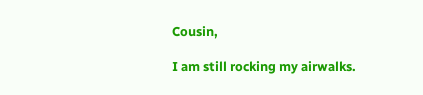Cousin,

I am still rocking my airwalks.